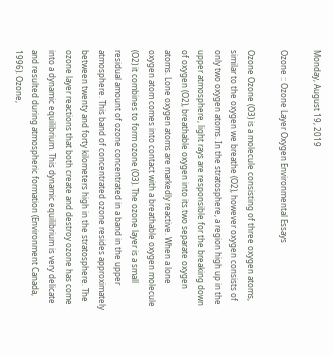Monday, August 19, 2019

Ozone :: Ozone Layer Oxygen Environmental Essays

Ozone Ozone (O3) is a molecule consisting of three oxygen atoms, similar to the oxygen we breathe (O2), however oxygen consists of only two oxygen atoms. In the stratosphere, a region high up in the upper atmosphere, light rays are responsible for the breaking down of oxygen (O2), breathable oxygen into its two separate oxygen atoms. Lone oxygen atoms are markedly reactive. When a lone oxygen atom comes into contact with a breathable oxygen molecule (O2) it combines to form ozone (O3). The ozone layer is a small residual amount of ozone concentrated in a band in the upper atmosphere. This band of concentrated ozone resides approximately between twenty and forty kilometers high in the stratosphere. The ozone layer reactions that both create and destroy ozone has come into a dynamic equilibrium. This dynamic equilibrium is very delicate and resulted during atmospheric formation (Environment Canada, 1996). Ozone,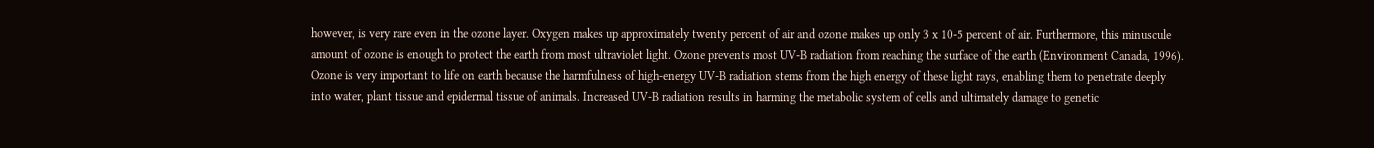however, is very rare even in the ozone layer. Oxygen makes up approximately twenty percent of air and ozone makes up only 3 x 10-5 percent of air. Furthermore, this minuscule amount of ozone is enough to protect the earth from most ultraviolet light. Ozone prevents most UV-B radiation from reaching the surface of the earth (Environment Canada, 1996). Ozone is very important to life on earth because the harmfulness of high-energy UV-B radiation stems from the high energy of these light rays, enabling them to penetrate deeply into water, plant tissue and epidermal tissue of animals. Increased UV-B radiation results in harming the metabolic system of cells and ultimately damage to genetic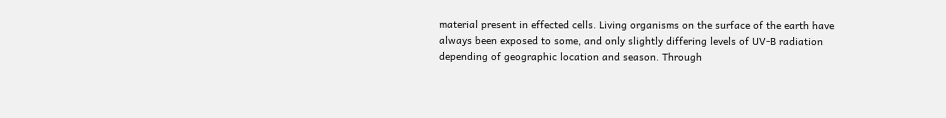material present in effected cells. Living organisms on the surface of the earth have always been exposed to some, and only slightly differing levels of UV-B radiation depending of geographic location and season. Through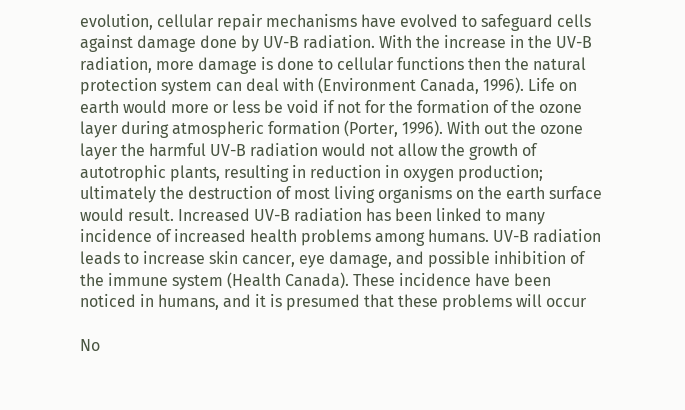evolution, cellular repair mechanisms have evolved to safeguard cells against damage done by UV-B radiation. With the increase in the UV-B radiation, more damage is done to cellular functions then the natural protection system can deal with (Environment Canada, 1996). Life on earth would more or less be void if not for the formation of the ozone layer during atmospheric formation (Porter, 1996). With out the ozone layer the harmful UV-B radiation would not allow the growth of autotrophic plants, resulting in reduction in oxygen production; ultimately the destruction of most living organisms on the earth surface would result. Increased UV-B radiation has been linked to many incidence of increased health problems among humans. UV-B radiation leads to increase skin cancer, eye damage, and possible inhibition of the immune system (Health Canada). These incidence have been noticed in humans, and it is presumed that these problems will occur

No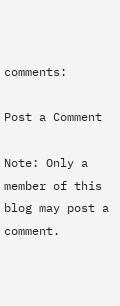comments:

Post a Comment

Note: Only a member of this blog may post a comment.